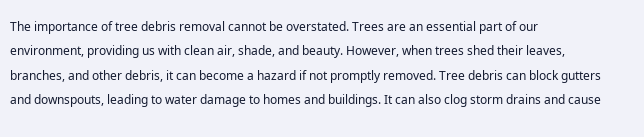The importance of tree debris removal cannot be overstated. Trees are an essential part of our environment, providing us with clean air, shade, and beauty. However, when trees shed their leaves, branches, and other debris, it can become a hazard if not promptly removed. Tree debris can block gutters and downspouts, leading to water damage to homes and buildings. It can also clog storm drains and cause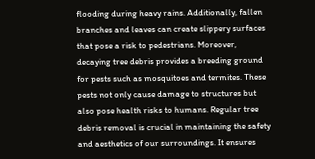flooding during heavy rains. Additionally, fallen branches and leaves can create slippery surfaces that pose a risk to pedestrians. Moreover, decaying tree debris provides a breeding ground for pests such as mosquitoes and termites. These pests not only cause damage to structures but also pose health risks to humans. Regular tree debris removal is crucial in maintaining the safety and aesthetics of our surroundings. It ensures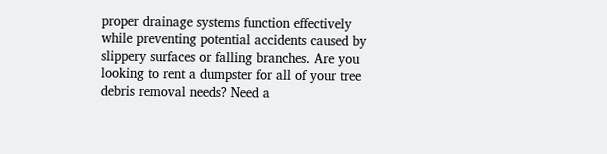proper drainage systems function effectively while preventing potential accidents caused by slippery surfaces or falling branches. Are you looking to rent a dumpster for all of your tree debris removal needs? Need a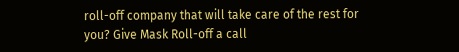roll-off company that will take care of the rest for you? Give Mask Roll-off a call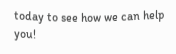today to see how we can help you!